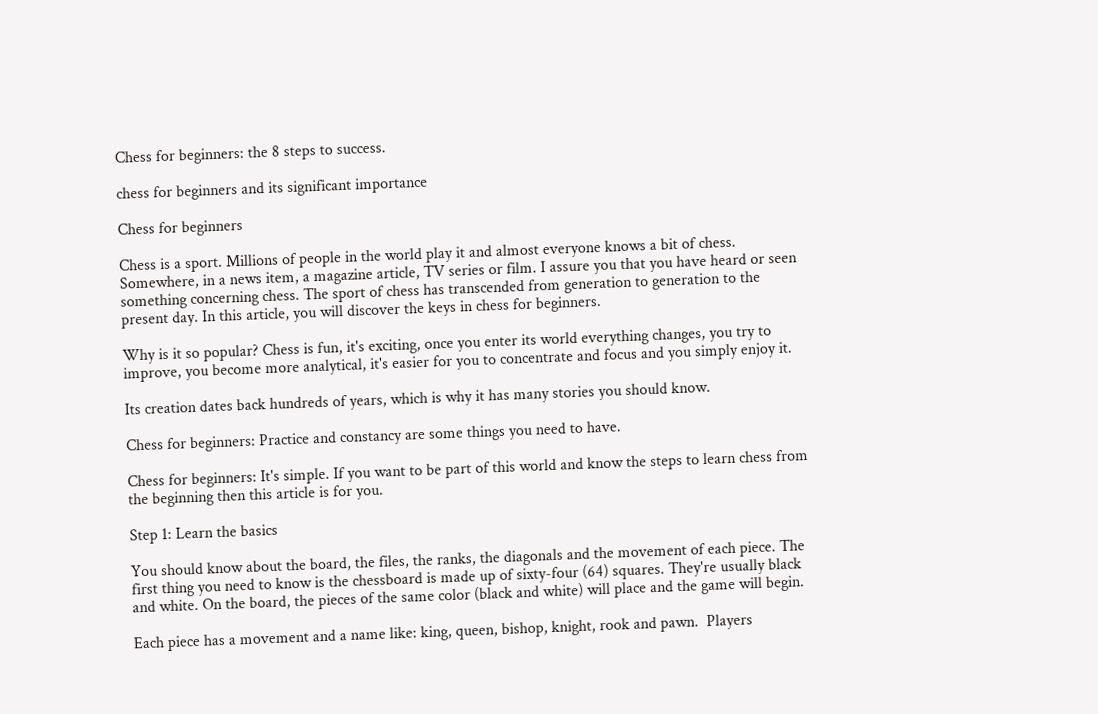Chess for beginners: the 8 steps to success.

chess for beginners and its significant importance

Chess for beginners

Chess is a sport. Millions of people in the world play it and almost everyone knows a bit of chess. Somewhere, in a news item, a magazine article, TV series or film. I assure you that you have heard or seen something concerning chess. The sport of chess has transcended from generation to generation to the present day. In this article, you will discover the keys in chess for beginners.

Why is it so popular? Chess is fun, it's exciting, once you enter its world everything changes, you try to improve, you become more analytical, it's easier for you to concentrate and focus and you simply enjoy it.

Its creation dates back hundreds of years, which is why it has many stories you should know.

Chess for beginners: Practice and constancy are some things you need to have.

Chess for beginners: It's simple. If you want to be part of this world and know the steps to learn chess from the beginning then this article is for you.

Step 1: Learn the basics

You should know about the board, the files, the ranks, the diagonals and the movement of each piece. The first thing you need to know is the chessboard is made up of sixty-four (64) squares. They're usually black and white. On the board, the pieces of the same color (black and white) will place and the game will begin.

Each piece has a movement and a name like: king, queen, bishop, knight, rook and pawn.  Players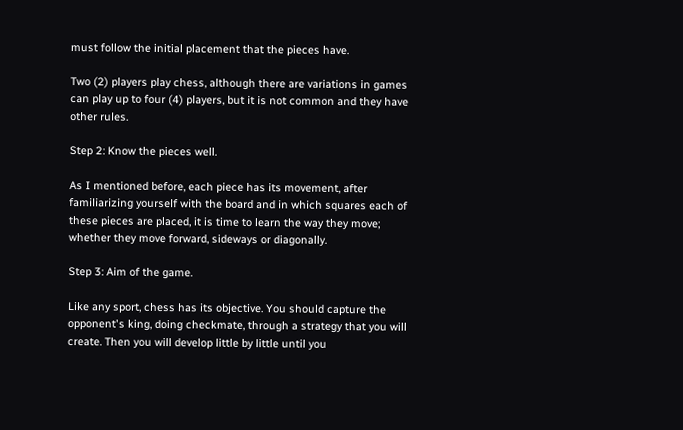must follow the initial placement that the pieces have.

Two (2) players play chess, although there are variations in games can play up to four (4) players, but it is not common and they have other rules.

Step 2: Know the pieces well.

As I mentioned before, each piece has its movement, after familiarizing yourself with the board and in which squares each of these pieces are placed, it is time to learn the way they move; whether they move forward, sideways or diagonally.

Step 3: Aim of the game.

Like any sport, chess has its objective. You should capture the opponent's king, doing checkmate, through a strategy that you will create. Then you will develop little by little until you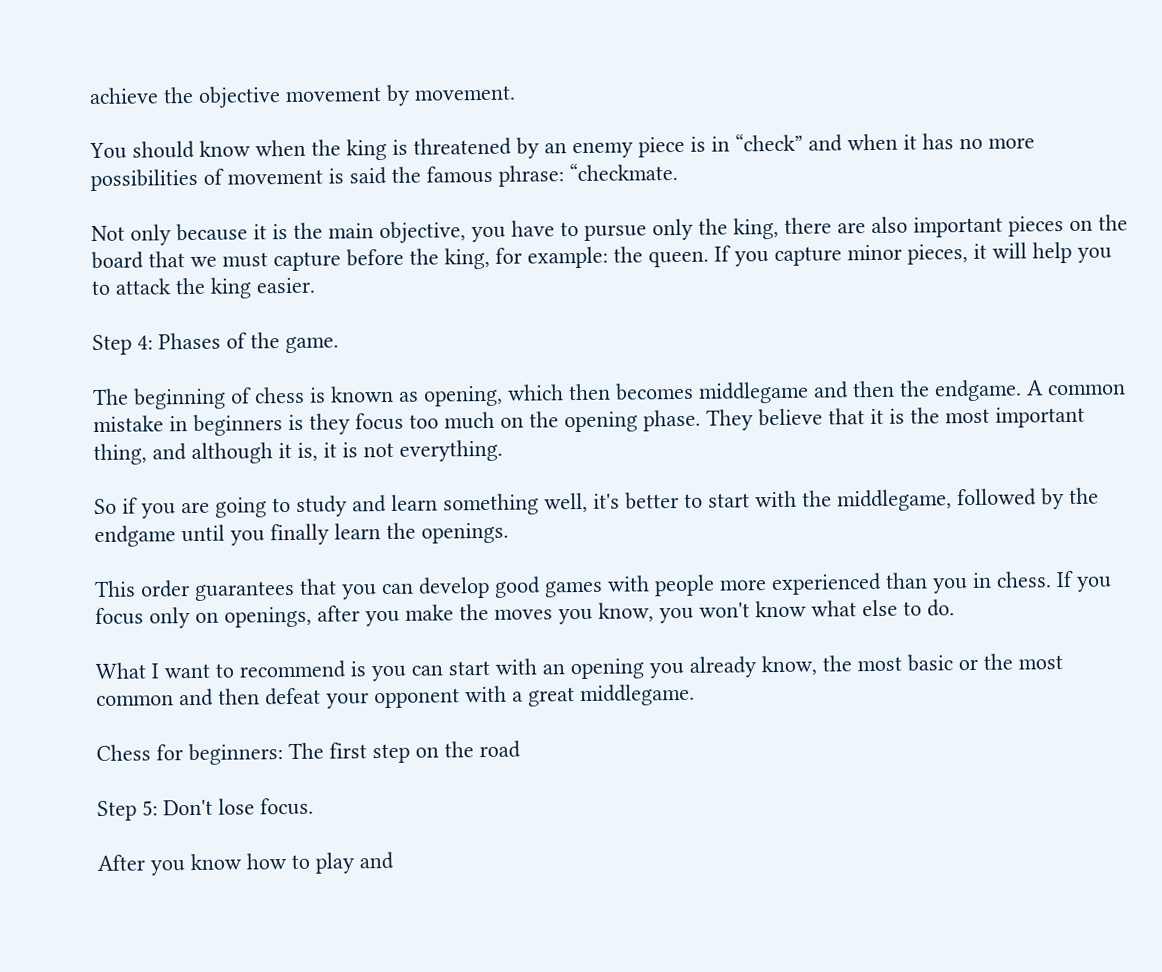achieve the objective movement by movement.

You should know when the king is threatened by an enemy piece is in “check” and when it has no more possibilities of movement is said the famous phrase: “checkmate.

Not only because it is the main objective, you have to pursue only the king, there are also important pieces on the board that we must capture before the king, for example: the queen. If you capture minor pieces, it will help you to attack the king easier.

Step 4: Phases of the game.

The beginning of chess is known as opening, which then becomes middlegame and then the endgame. A common mistake in beginners is they focus too much on the opening phase. They believe that it is the most important thing, and although it is, it is not everything.

So if you are going to study and learn something well, it's better to start with the middlegame, followed by the endgame until you finally learn the openings.

This order guarantees that you can develop good games with people more experienced than you in chess. If you focus only on openings, after you make the moves you know, you won't know what else to do.

What I want to recommend is you can start with an opening you already know, the most basic or the most common and then defeat your opponent with a great middlegame.

Chess for beginners: The first step on the road

Step 5: Don't lose focus.

After you know how to play and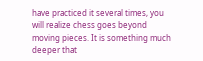have practiced it several times, you will realize chess goes beyond moving pieces. It is something much deeper that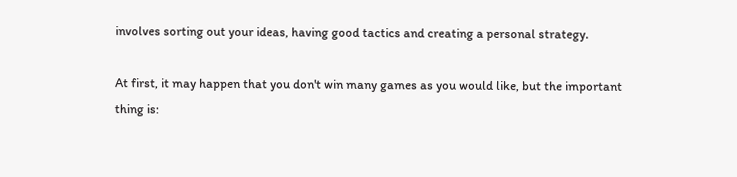involves sorting out your ideas, having good tactics and creating a personal strategy.

At first, it may happen that you don't win many games as you would like, but the important thing is: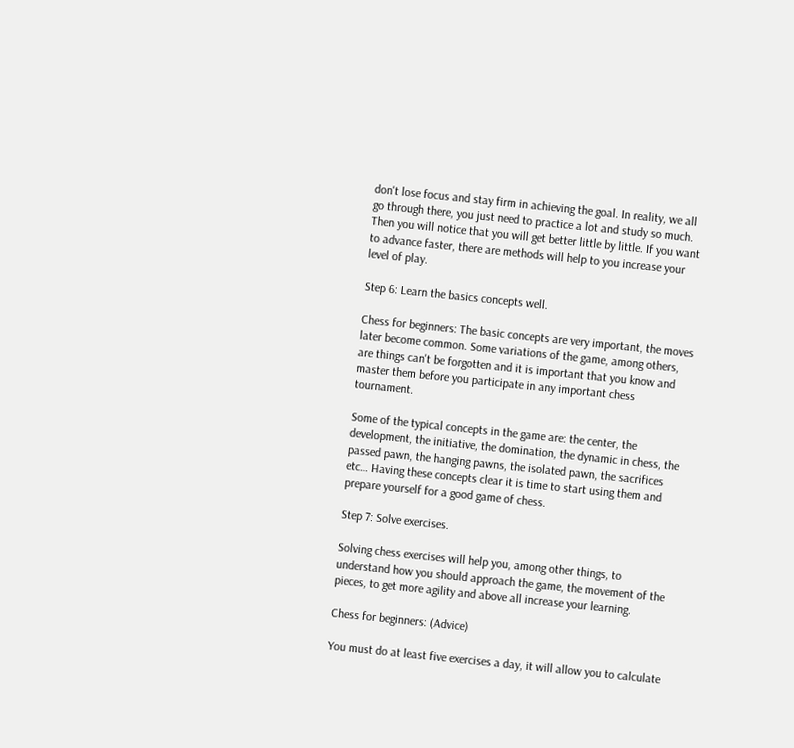don't lose focus and stay firm in achieving the goal. In reality, we all go through there, you just need to practice a lot and study so much. Then you will notice that you will get better little by little. If you want to advance faster, there are methods will help to you increase your level of play.

Step 6: Learn the basics concepts well.

Chess for beginners: The basic concepts are very important, the moves later become common. Some variations of the game, among others, are things can't be forgotten and it is important that you know and master them before you participate in any important chess tournament.

Some of the typical concepts in the game are: the center, the development, the initiative, the domination, the dynamic in chess, the passed pawn, the hanging pawns, the isolated pawn, the sacrifices etc… Having these concepts clear it is time to start using them and prepare yourself for a good game of chess.

Step 7: Solve exercises.

Solving chess exercises will help you, among other things, to understand how you should approach the game, the movement of the pieces, to get more agility and above all increase your learning.

Chess for beginners: (Advice)

You must do at least five exercises a day, it will allow you to calculate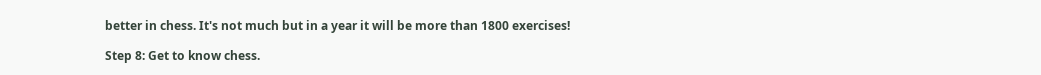better in chess. It's not much but in a year it will be more than 1800 exercises!

Step 8: Get to know chess.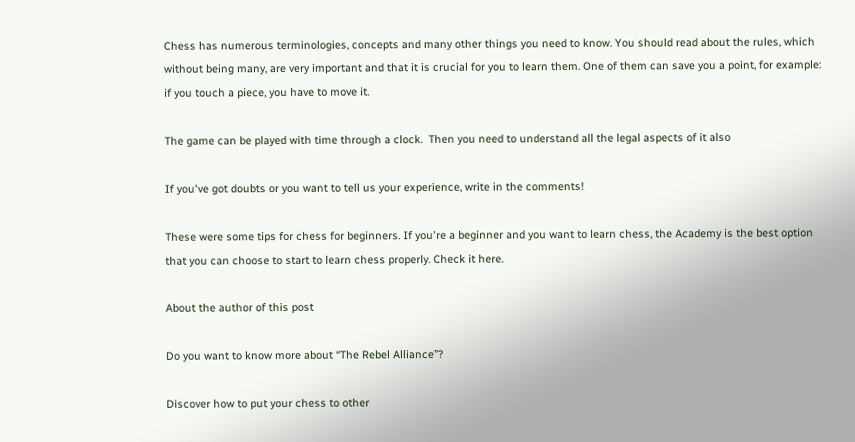Chess has numerous terminologies, concepts and many other things you need to know. You should read about the rules, which without being many, are very important and that it is crucial for you to learn them. One of them can save you a point, for example: if you touch a piece, you have to move it.

The game can be played with time through a clock.  Then you need to understand all the legal aspects of it also

If you've got doubts or you want to tell us your experience, write in the comments!

These were some tips for chess for beginners. If you're a beginner and you want to learn chess, the Academy is the best option that you can choose to start to learn chess properly. Check it here.

About the author of this post

Do you want to know more about “The Rebel Alliance”?

Discover how to put your chess to other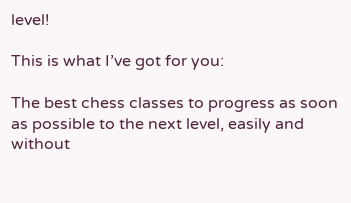level!

This is what I’ve got for you:

The best chess classes to progress as soon as possible to the next level, easily and without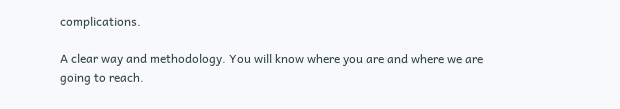complications.

A clear way and methodology. You will know where you are and where we are going to reach.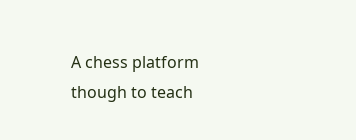A chess platform though to teach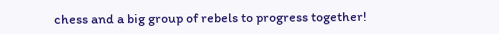chess and a big group of rebels to progress together!